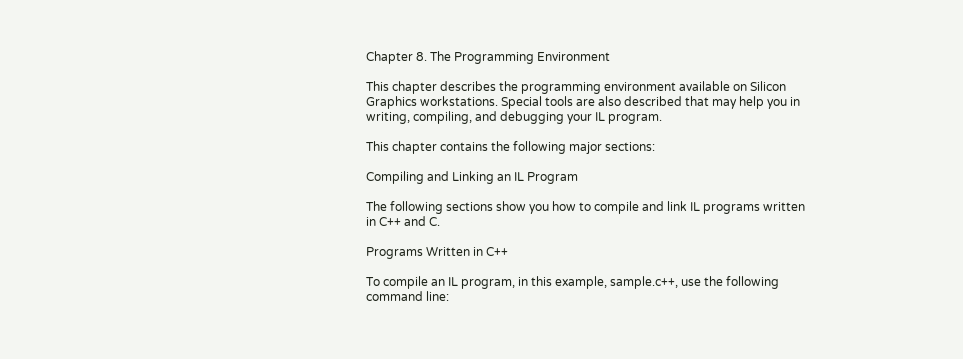Chapter 8. The Programming Environment

This chapter describes the programming environment available on Silicon Graphics workstations. Special tools are also described that may help you in writing, compiling, and debugging your IL program.

This chapter contains the following major sections:

Compiling and Linking an IL Program

The following sections show you how to compile and link IL programs written in C++ and C.

Programs Written in C++

To compile an IL program, in this example, sample.c++, use the following command line: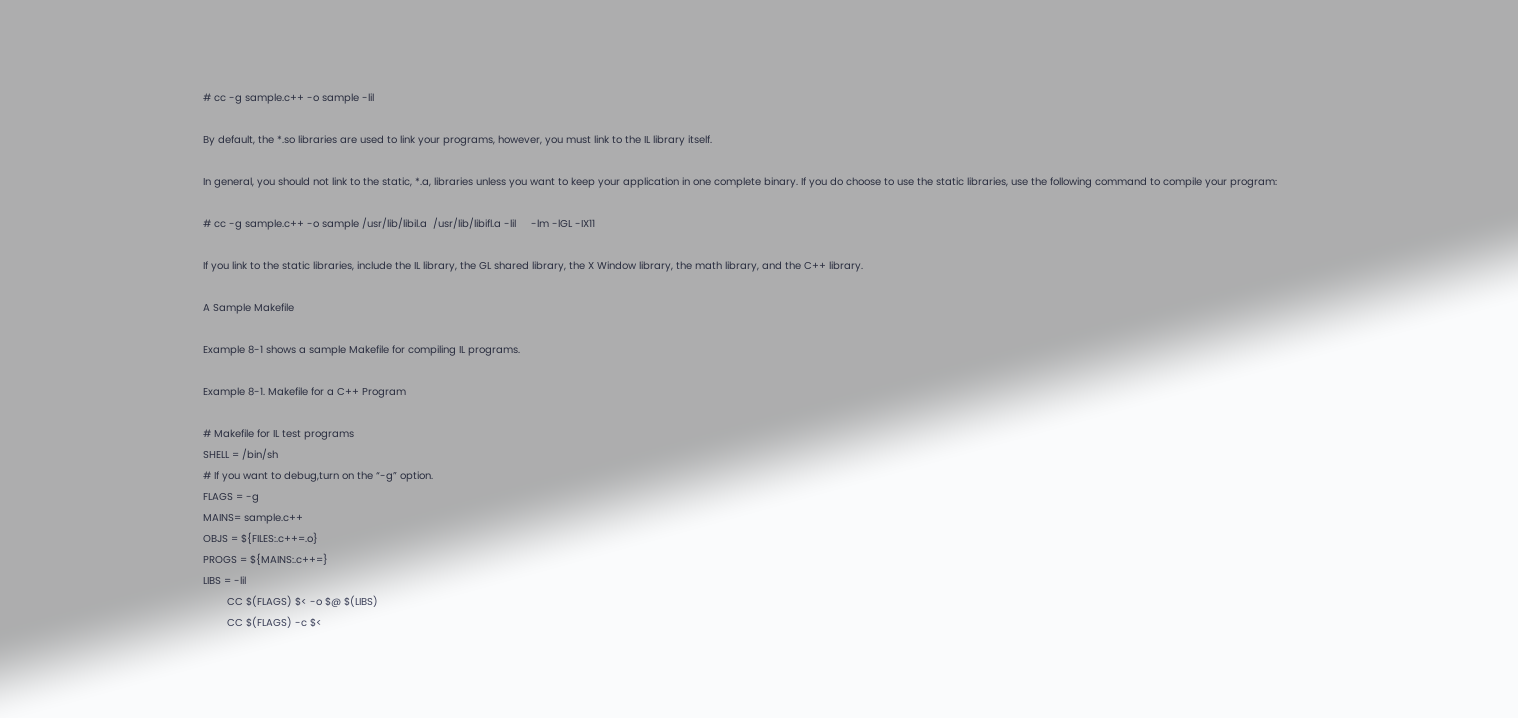# cc -g sample.c++ -o sample -lil

By default, the *.so libraries are used to link your programs, however, you must link to the IL library itself.

In general, you should not link to the static, *.a, libraries unless you want to keep your application in one complete binary. If you do choose to use the static libraries, use the following command to compile your program:

# cc -g sample.c++ -o sample /usr/lib/libil.a  /usr/lib/libifl.a -lil     -lm -lGL -IX11

If you link to the static libraries, include the IL library, the GL shared library, the X Window library, the math library, and the C++ library.

A Sample Makefile

Example 8-1 shows a sample Makefile for compiling IL programs.

Example 8-1. Makefile for a C++ Program

# Makefile for IL test programs
SHELL = /bin/sh
# If you want to debug,turn on the “-g” option.
FLAGS = -g
MAINS= sample.c++
OBJS = ${FILES:.c++=.o}
PROGS = ${MAINS:.c++=}
LIBS = -lil
        CC $(FLAGS) $< -o $@ $(LIBS)
        CC $(FLAGS) -c $<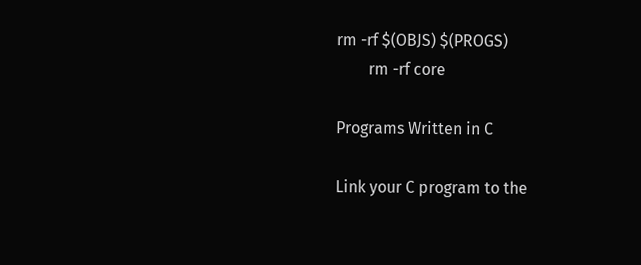rm -rf $(OBJS) $(PROGS)
        rm -rf core

Programs Written in C

Link your C program to the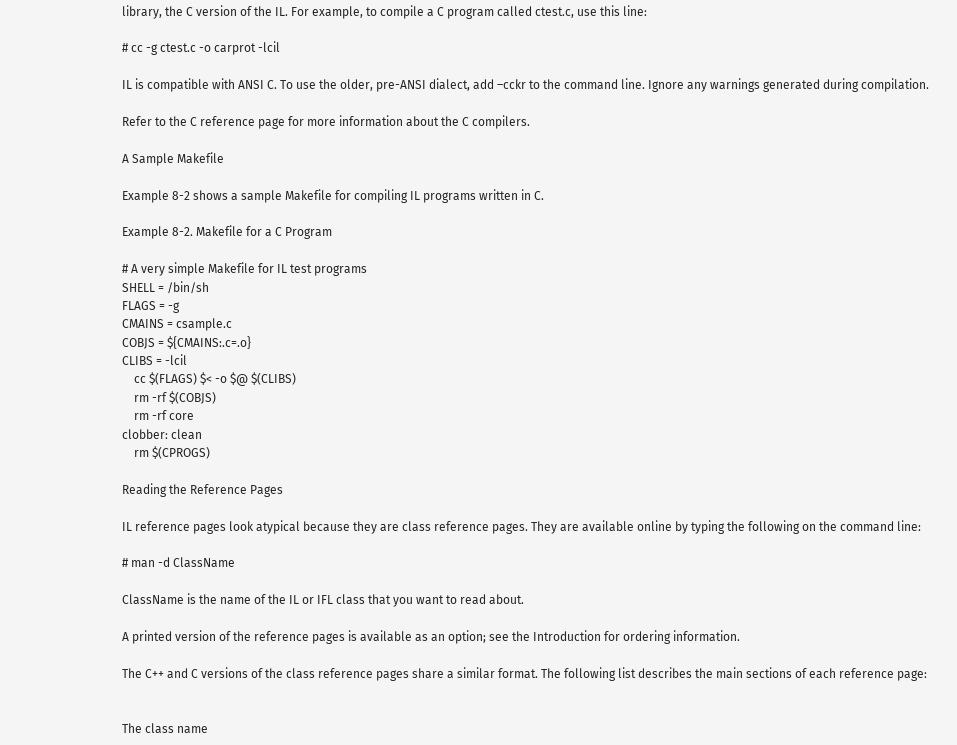library, the C version of the IL. For example, to compile a C program called ctest.c, use this line:

# cc -g ctest.c -o carprot -lcil

IL is compatible with ANSI C. To use the older, pre-ANSI dialect, add –cckr to the command line. Ignore any warnings generated during compilation.

Refer to the C reference page for more information about the C compilers.

A Sample Makefile

Example 8-2 shows a sample Makefile for compiling IL programs written in C.

Example 8-2. Makefile for a C Program

# A very simple Makefile for IL test programs
SHELL = /bin/sh
FLAGS = -g
CMAINS = csample.c
COBJS = ${CMAINS:.c=.o}
CLIBS = -lcil
    cc $(FLAGS) $< -o $@ $(CLIBS)
    rm -rf $(COBJS)
    rm -rf core
clobber: clean
    rm $(CPROGS)

Reading the Reference Pages

IL reference pages look atypical because they are class reference pages. They are available online by typing the following on the command line:

# man -d ClassName

ClassName is the name of the IL or IFL class that you want to read about.

A printed version of the reference pages is available as an option; see the Introduction for ordering information.

The C++ and C versions of the class reference pages share a similar format. The following list describes the main sections of each reference page:


The class name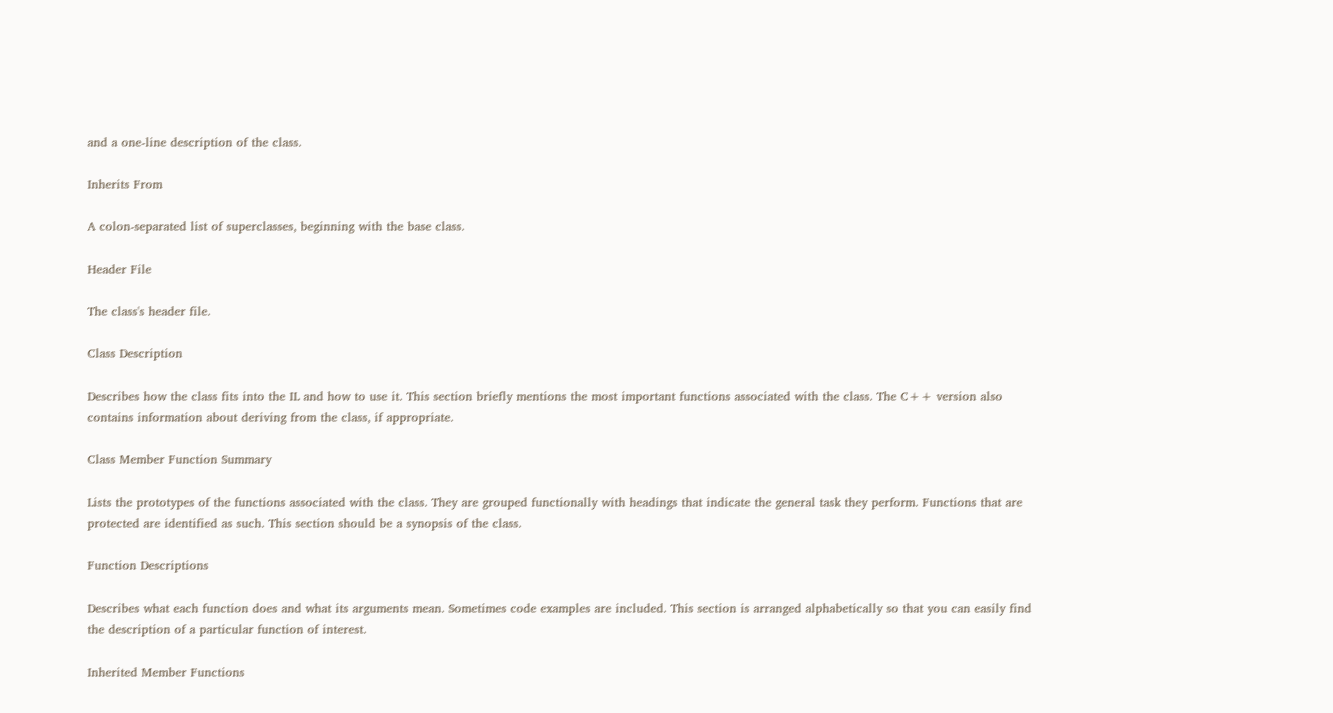and a one-line description of the class.

Inherits From

A colon-separated list of superclasses, beginning with the base class.

Header File

The class's header file.

Class Description

Describes how the class fits into the IL and how to use it. This section briefly mentions the most important functions associated with the class. The C++ version also contains information about deriving from the class, if appropriate.

Class Member Function Summary

Lists the prototypes of the functions associated with the class. They are grouped functionally with headings that indicate the general task they perform. Functions that are protected are identified as such. This section should be a synopsis of the class.

Function Descriptions

Describes what each function does and what its arguments mean. Sometimes code examples are included. This section is arranged alphabetically so that you can easily find the description of a particular function of interest.

Inherited Member Functions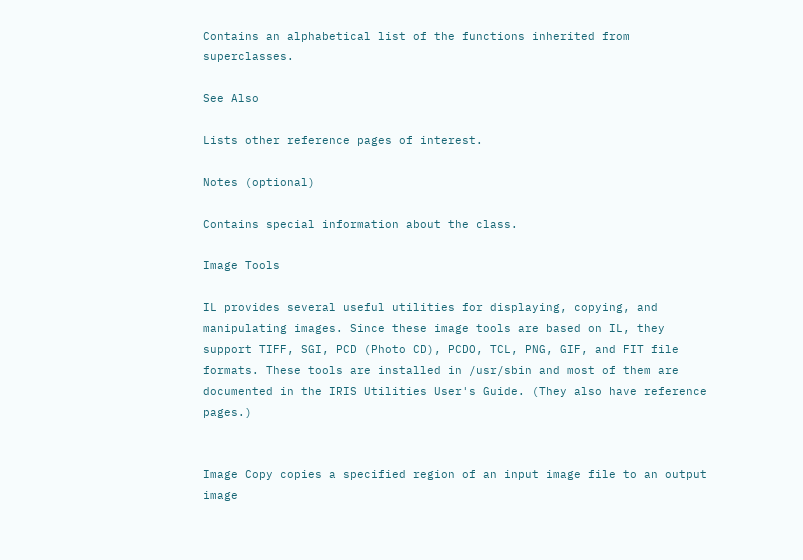Contains an alphabetical list of the functions inherited from superclasses.

See Also

Lists other reference pages of interest.

Notes (optional)

Contains special information about the class.

Image Tools

IL provides several useful utilities for displaying, copying, and manipulating images. Since these image tools are based on IL, they support TIFF, SGI, PCD (Photo CD), PCDO, TCL, PNG, GIF, and FIT file formats. These tools are installed in /usr/sbin and most of them are documented in the IRIS Utilities User's Guide. (They also have reference pages.)


Image Copy copies a specified region of an input image file to an output image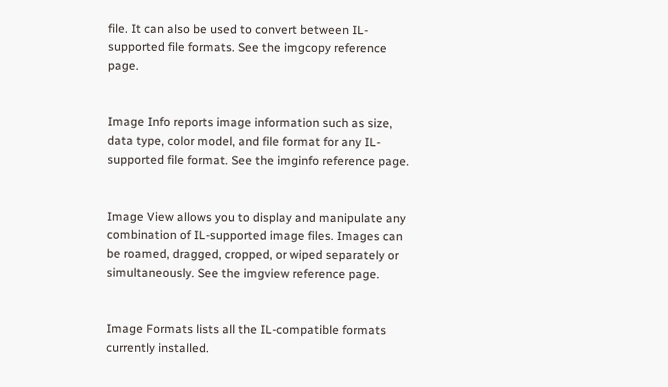file. It can also be used to convert between IL-supported file formats. See the imgcopy reference page.


Image Info reports image information such as size, data type, color model, and file format for any IL-supported file format. See the imginfo reference page.


Image View allows you to display and manipulate any combination of IL-supported image files. Images can be roamed, dragged, cropped, or wiped separately or simultaneously. See the imgview reference page.


Image Formats lists all the IL-compatible formats currently installed.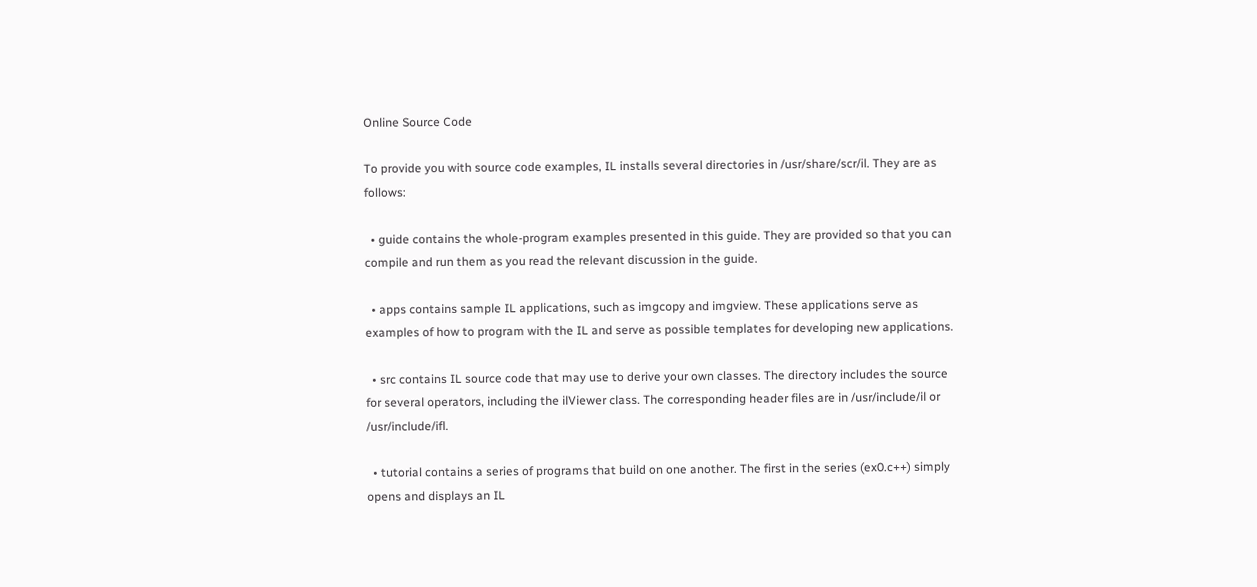Online Source Code

To provide you with source code examples, IL installs several directories in /usr/share/scr/il. They are as follows:

  • guide contains the whole-program examples presented in this guide. They are provided so that you can compile and run them as you read the relevant discussion in the guide.

  • apps contains sample IL applications, such as imgcopy and imgview. These applications serve as examples of how to program with the IL and serve as possible templates for developing new applications.

  • src contains IL source code that may use to derive your own classes. The directory includes the source for several operators, including the ilViewer class. The corresponding header files are in /usr/include/il or /usr/include/ifl.

  • tutorial contains a series of programs that build on one another. The first in the series (ex0.c++) simply opens and displays an IL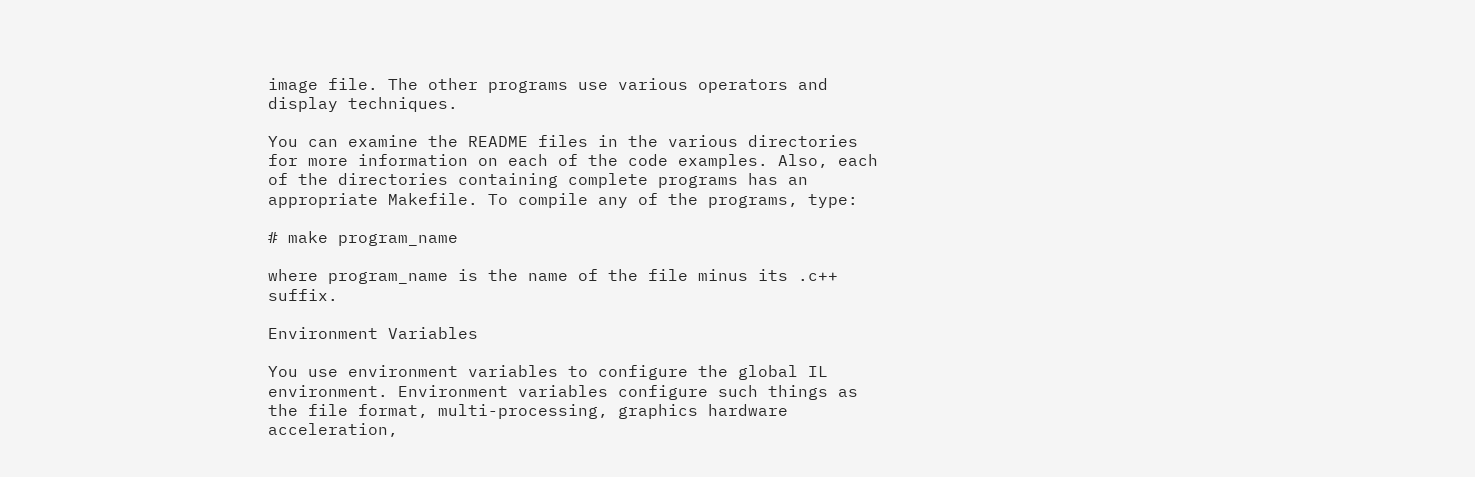image file. The other programs use various operators and display techniques.

You can examine the README files in the various directories for more information on each of the code examples. Also, each of the directories containing complete programs has an appropriate Makefile. To compile any of the programs, type:

# make program_name

where program_name is the name of the file minus its .c++ suffix.

Environment Variables

You use environment variables to configure the global IL environment. Environment variables configure such things as the file format, multi-processing, graphics hardware acceleration,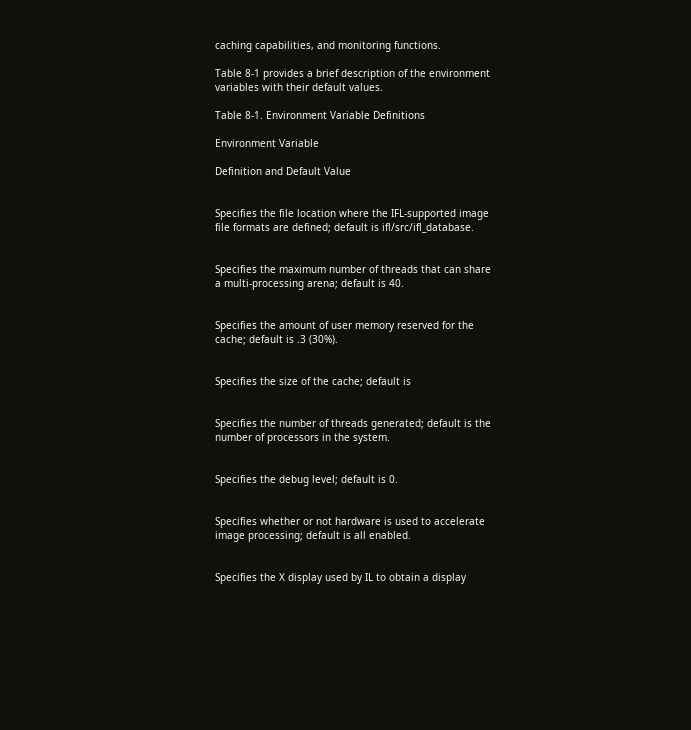caching capabilities, and monitoring functions.

Table 8-1 provides a brief description of the environment variables with their default values.

Table 8-1. Environment Variable Definitions

Environment Variable

Definition and Default Value


Specifies the file location where the IFL-supported image file formats are defined; default is ifl/src/ifl_database.


Specifies the maximum number of threads that can share a multi-processing arena; default is 40.


Specifies the amount of user memory reserved for the cache; default is .3 (30%).


Specifies the size of the cache; default is


Specifies the number of threads generated; default is the number of processors in the system.


Specifies the debug level; default is 0.


Specifies whether or not hardware is used to accelerate image processing; default is all enabled.


Specifies the X display used by IL to obtain a display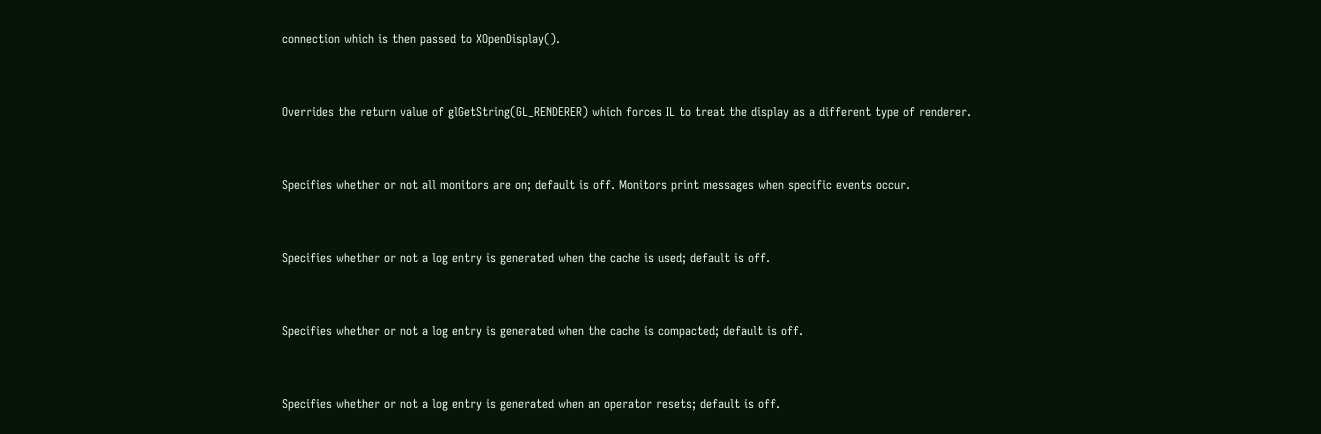connection which is then passed to XOpenDisplay().


Overrides the return value of glGetString(GL_RENDERER) which forces IL to treat the display as a different type of renderer.


Specifies whether or not all monitors are on; default is off. Monitors print messages when specific events occur.


Specifies whether or not a log entry is generated when the cache is used; default is off.


Specifies whether or not a log entry is generated when the cache is compacted; default is off.


Specifies whether or not a log entry is generated when an operator resets; default is off.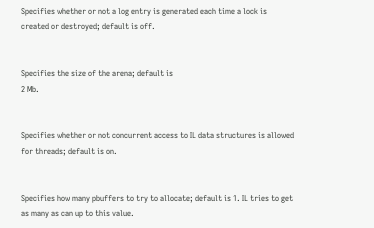Specifies whether or not a log entry is generated each time a lock is created or destroyed; default is off.


Specifies the size of the arena; default is
2 Mb.


Specifies whether or not concurrent access to IL data structures is allowed for threads; default is on.


Specifies how many pbuffers to try to allocate; default is 1. IL tries to get as many as can up to this value.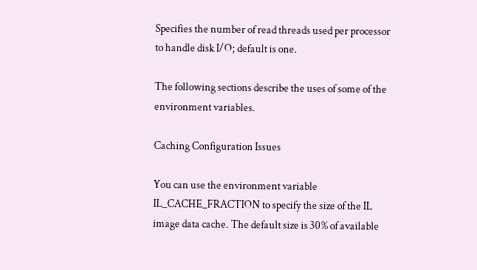Specifies the number of read threads used per processor to handle disk I/O; default is one.

The following sections describe the uses of some of the environment variables.

Caching Configuration Issues

You can use the environment variable IL_CACHE_FRACTION to specify the size of the IL image data cache. The default size is 30% of available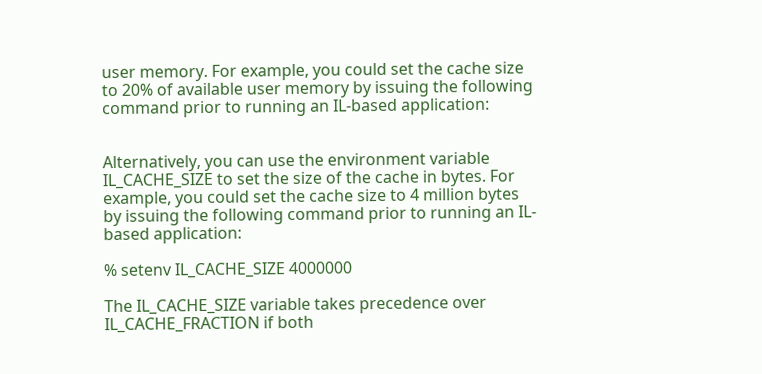user memory. For example, you could set the cache size to 20% of available user memory by issuing the following command prior to running an IL-based application:


Alternatively, you can use the environment variable IL_CACHE_SIZE to set the size of the cache in bytes. For example, you could set the cache size to 4 million bytes by issuing the following command prior to running an IL-based application:

% setenv IL_CACHE_SIZE 4000000

The IL_CACHE_SIZE variable takes precedence over IL_CACHE_FRACTION if both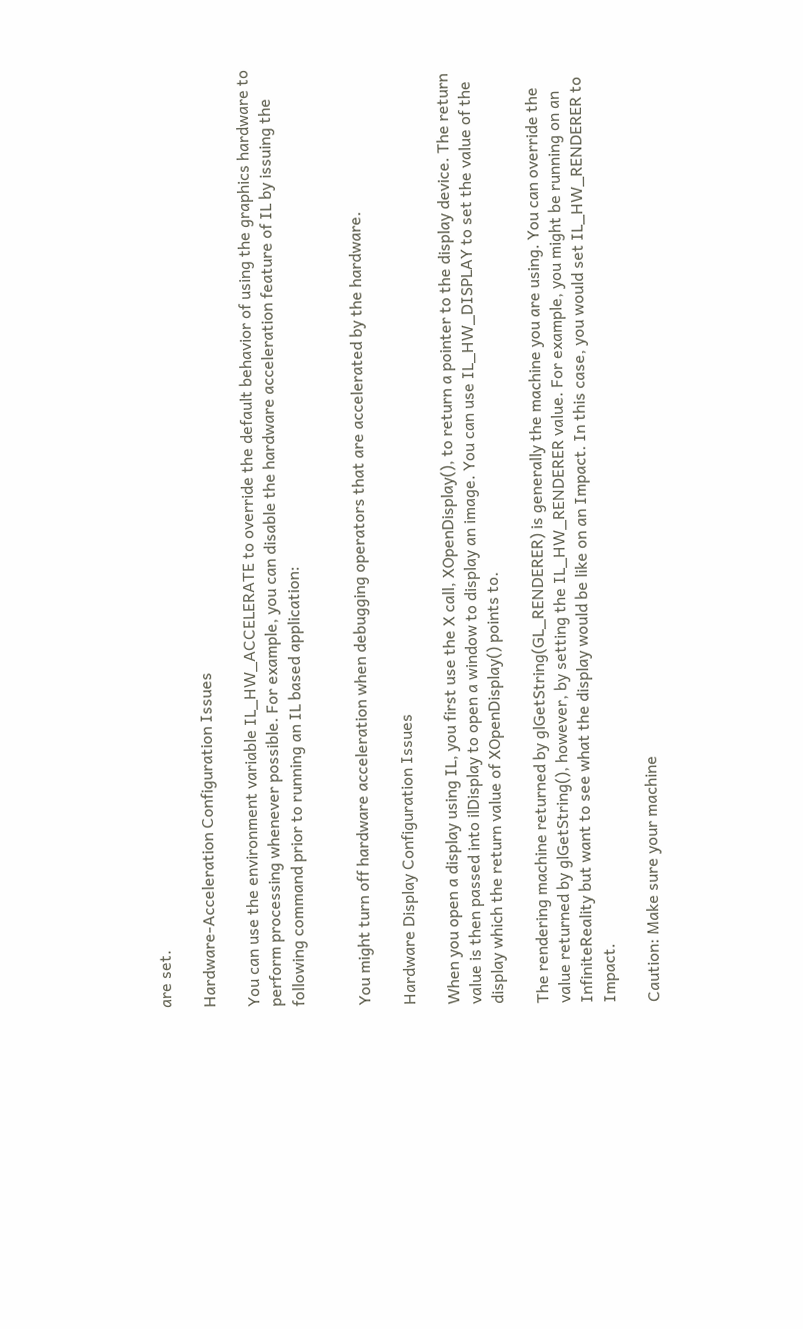are set.

Hardware-Acceleration Configuration Issues

You can use the environment variable IL_HW_ACCELERATE to override the default behavior of using the graphics hardware to perform processing whenever possible. For example, you can disable the hardware acceleration feature of IL by issuing the following command prior to running an IL based application:


You might turn off hardware acceleration when debugging operators that are accelerated by the hardware.

Hardware Display Configuration Issues

When you open a display using IL, you first use the X call, XOpenDisplay(), to return a pointer to the display device. The return value is then passed into ilDisplay to open a window to display an image. You can use IL_HW_DISPLAY to set the value of the display which the return value of XOpenDisplay() points to.

The rendering machine returned by glGetString(GL_RENDERER) is generally the machine you are using. You can override the value returned by glGetString(), however, by setting the IL_HW_RENDERER value. For example, you might be running on an InfiniteReality but want to see what the display would be like on an Impact. In this case, you would set IL_HW_RENDERER to Impact.

Caution: Make sure your machine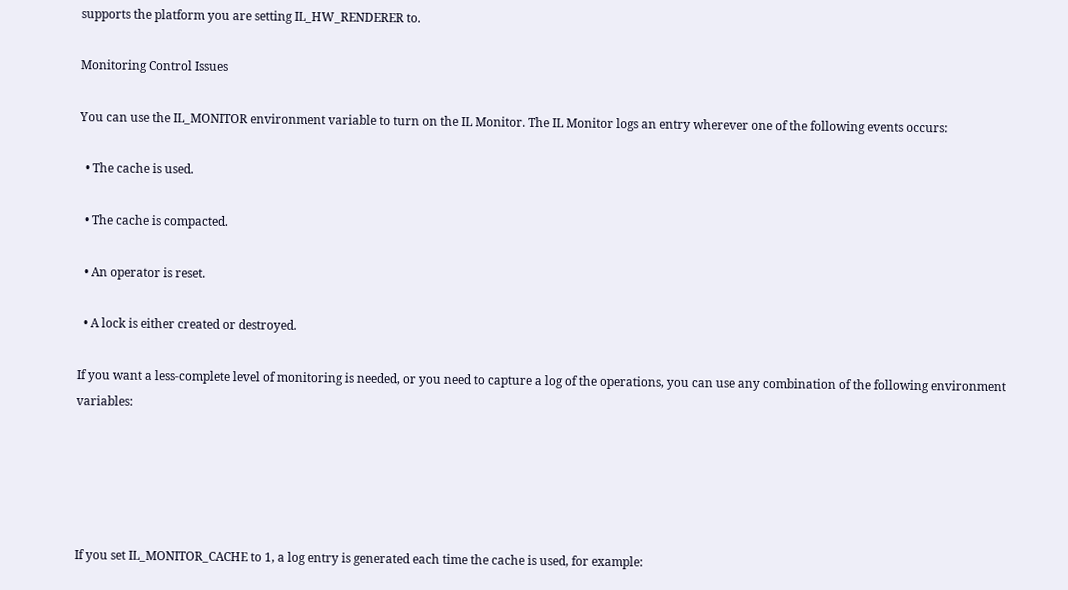supports the platform you are setting IL_HW_RENDERER to.

Monitoring Control Issues

You can use the IL_MONITOR environment variable to turn on the IL Monitor. The IL Monitor logs an entry wherever one of the following events occurs:

  • The cache is used.

  • The cache is compacted.

  • An operator is reset.

  • A lock is either created or destroyed.

If you want a less-complete level of monitoring is needed, or you need to capture a log of the operations, you can use any combination of the following environment variables:





If you set IL_MONITOR_CACHE to 1, a log entry is generated each time the cache is used, for example: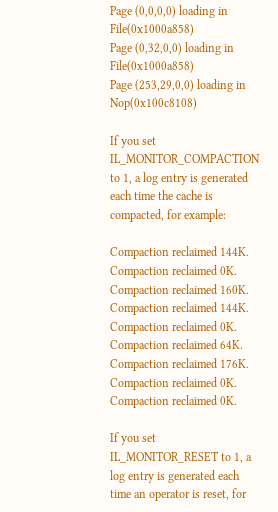Page (0,0,0,0) loading in File(0x1000a858)
Page (0,32,0,0) loading in File(0x1000a858)
Page (253,29,0,0) loading in Nop(0x100c8108)

If you set IL_MONITOR_COMPACTION to 1, a log entry is generated each time the cache is compacted, for example:

Compaction reclaimed 144K.
Compaction reclaimed 0K.
Compaction reclaimed 160K.
Compaction reclaimed 144K.
Compaction reclaimed 0K.
Compaction reclaimed 64K.
Compaction reclaimed 176K.
Compaction reclaimed 0K.
Compaction reclaimed 0K.

If you set IL_MONITOR_RESET to 1, a log entry is generated each time an operator is reset, for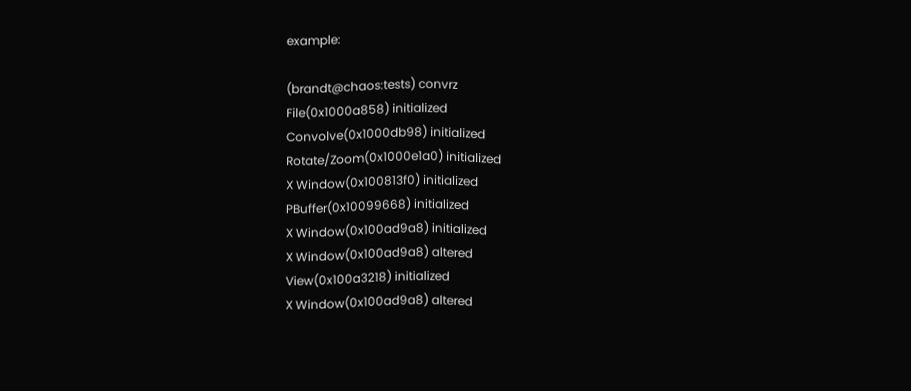example:

(brandt@chaos:tests) convrz
File(0x1000a858) initialized
Convolve(0x1000db98) initialized
Rotate/Zoom(0x1000e1a0) initialized
X Window(0x100813f0) initialized
PBuffer(0x10099668) initialized
X Window(0x100ad9a8) initialized
X Window(0x100ad9a8) altered
View(0x100a3218) initialized
X Window(0x100ad9a8) altered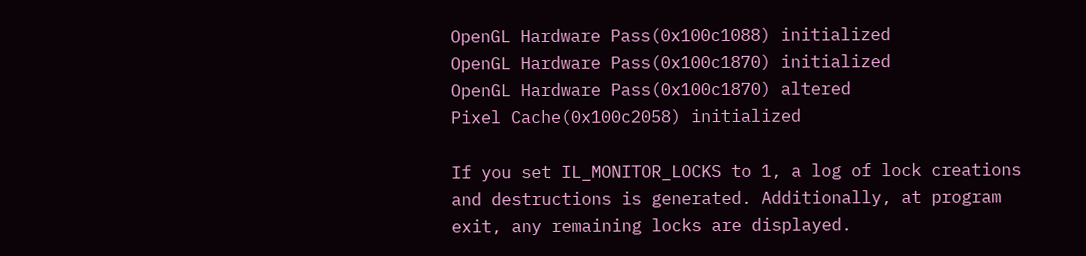OpenGL Hardware Pass(0x100c1088) initialized
OpenGL Hardware Pass(0x100c1870) initialized
OpenGL Hardware Pass(0x100c1870) altered
Pixel Cache(0x100c2058) initialized

If you set IL_MONITOR_LOCKS to 1, a log of lock creations and destructions is generated. Additionally, at program exit, any remaining locks are displayed.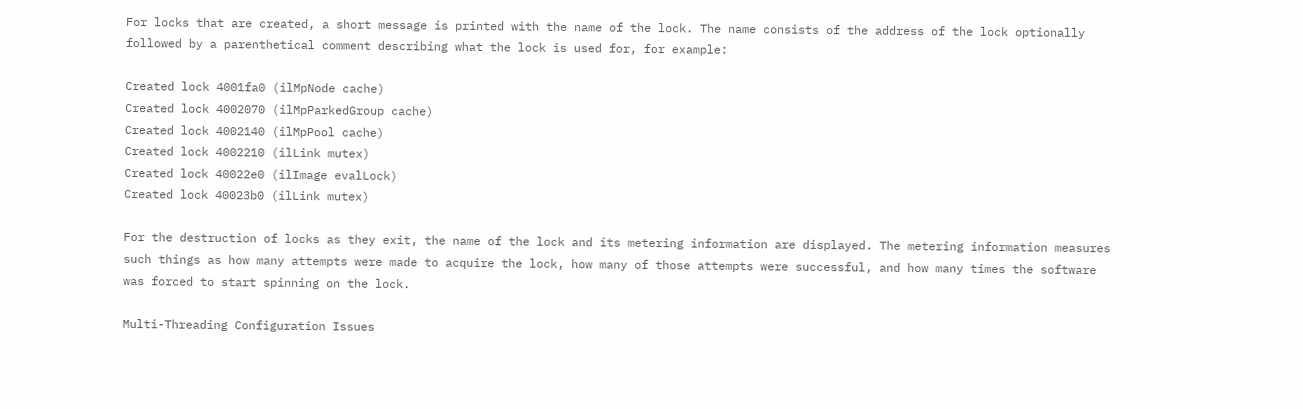For locks that are created, a short message is printed with the name of the lock. The name consists of the address of the lock optionally followed by a parenthetical comment describing what the lock is used for, for example:

Created lock 4001fa0 (ilMpNode cache)
Created lock 4002070 (ilMpParkedGroup cache)
Created lock 4002140 (ilMpPool cache)
Created lock 4002210 (ilLink mutex)
Created lock 40022e0 (ilImage evalLock)
Created lock 40023b0 (ilLink mutex)

For the destruction of locks as they exit, the name of the lock and its metering information are displayed. The metering information measures such things as how many attempts were made to acquire the lock, how many of those attempts were successful, and how many times the software was forced to start spinning on the lock.

Multi-Threading Configuration Issues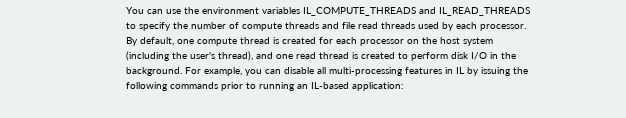You can use the environment variables IL_COMPUTE_THREADS and IL_READ_THREADS to specify the number of compute threads and file read threads used by each processor. By default, one compute thread is created for each processor on the host system (including the user's thread), and one read thread is created to perform disk I/O in the background. For example, you can disable all multi-processing features in IL by issuing the following commands prior to running an IL-based application: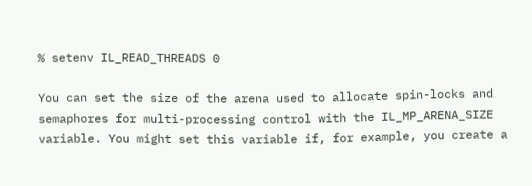% setenv IL_READ_THREADS 0

You can set the size of the arena used to allocate spin-locks and semaphores for multi-processing control with the IL_MP_ARENA_SIZE variable. You might set this variable if, for example, you create a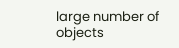large number of objects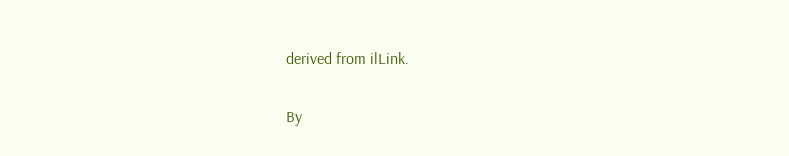derived from ilLink.

By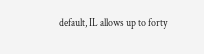default, IL allows up to forty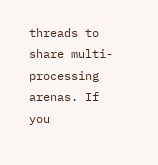threads to share multi-processing arenas. If you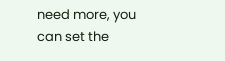need more, you can set the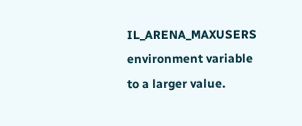IL_ARENA_MAXUSERS environment variable to a larger value.